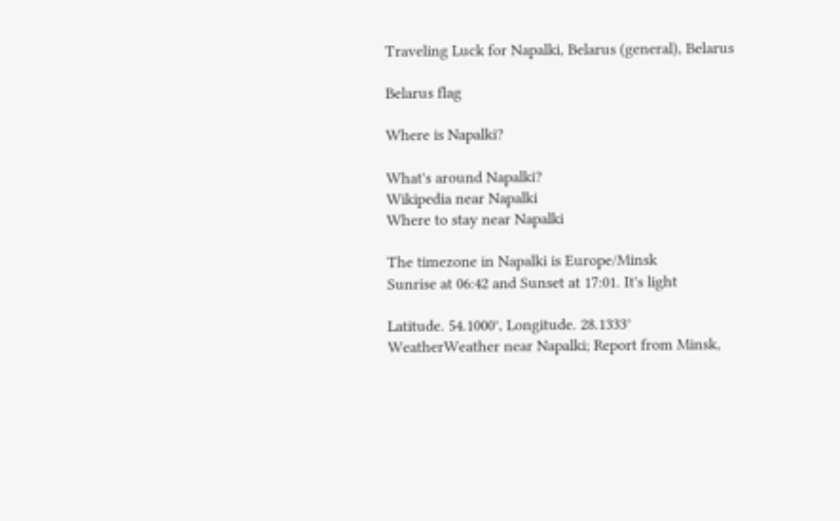Traveling Luck for Napalki, Belarus (general), Belarus

Belarus flag

Where is Napalki?

What's around Napalki?
Wikipedia near Napalki
Where to stay near Napalki

The timezone in Napalki is Europe/Minsk
Sunrise at 06:42 and Sunset at 17:01. It's light

Latitude. 54.1000°, Longitude. 28.1333°
WeatherWeather near Napalki; Report from Minsk,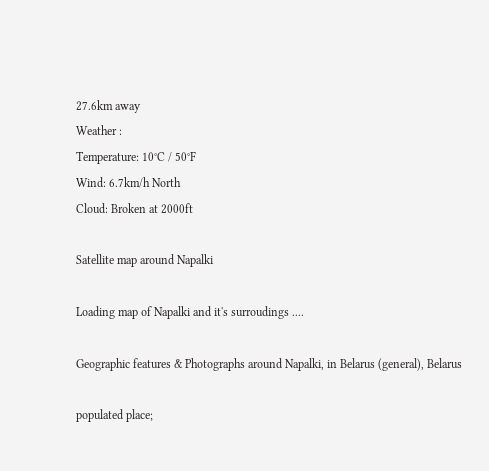27.6km away
Weather :
Temperature: 10°C / 50°F
Wind: 6.7km/h North
Cloud: Broken at 2000ft

Satellite map around Napalki

Loading map of Napalki and it's surroudings ....

Geographic features & Photographs around Napalki, in Belarus (general), Belarus

populated place;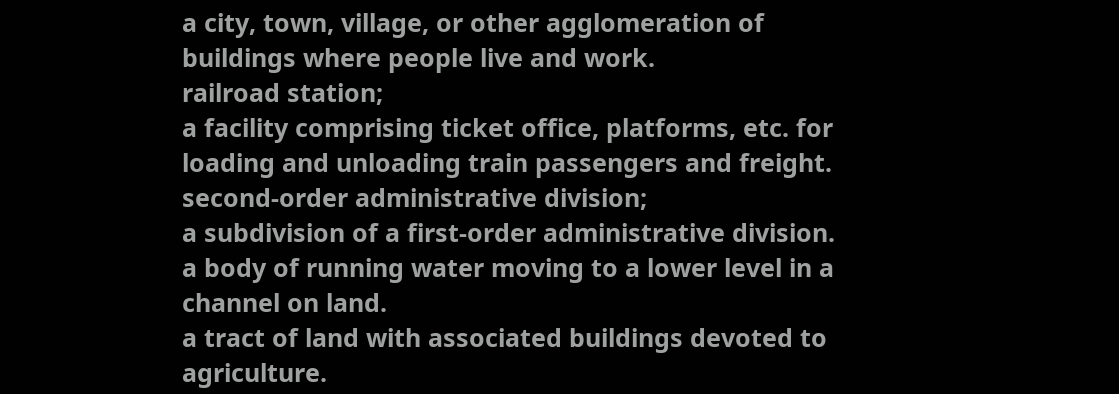a city, town, village, or other agglomeration of buildings where people live and work.
railroad station;
a facility comprising ticket office, platforms, etc. for loading and unloading train passengers and freight.
second-order administrative division;
a subdivision of a first-order administrative division.
a body of running water moving to a lower level in a channel on land.
a tract of land with associated buildings devoted to agriculture.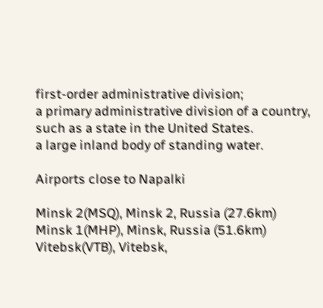first-order administrative division;
a primary administrative division of a country, such as a state in the United States.
a large inland body of standing water.

Airports close to Napalki

Minsk 2(MSQ), Minsk 2, Russia (27.6km)
Minsk 1(MHP), Minsk, Russia (51.6km)
Vitebsk(VTB), Vitebsk,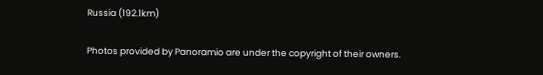Russia (192.1km)

Photos provided by Panoramio are under the copyright of their owners.